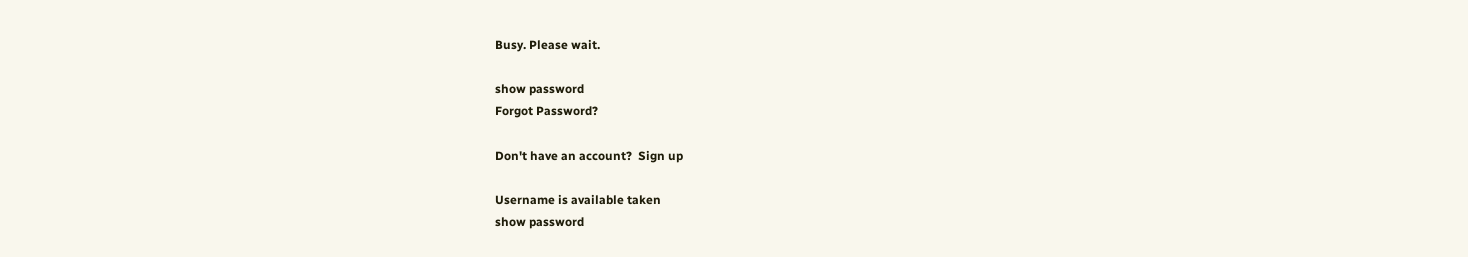Busy. Please wait.

show password
Forgot Password?

Don't have an account?  Sign up

Username is available taken
show password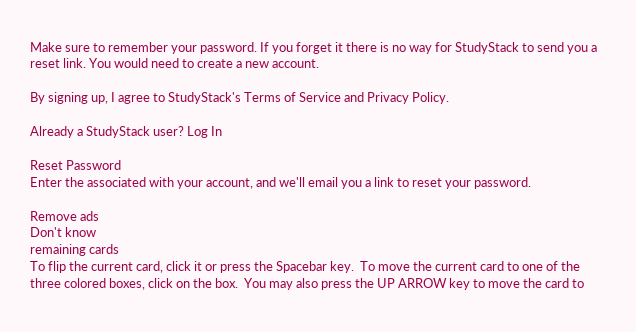Make sure to remember your password. If you forget it there is no way for StudyStack to send you a reset link. You would need to create a new account.

By signing up, I agree to StudyStack's Terms of Service and Privacy Policy.

Already a StudyStack user? Log In

Reset Password
Enter the associated with your account, and we'll email you a link to reset your password.

Remove ads
Don't know
remaining cards
To flip the current card, click it or press the Spacebar key.  To move the current card to one of the three colored boxes, click on the box.  You may also press the UP ARROW key to move the card to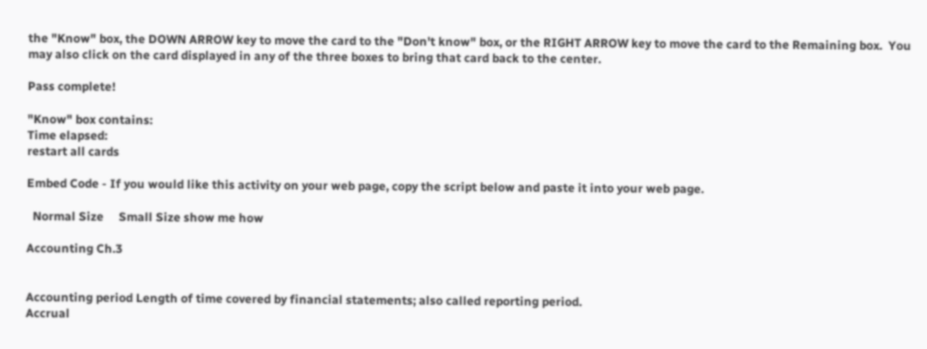the "Know" box, the DOWN ARROW key to move the card to the "Don't know" box, or the RIGHT ARROW key to move the card to the Remaining box.  You may also click on the card displayed in any of the three boxes to bring that card back to the center.

Pass complete!

"Know" box contains:
Time elapsed:
restart all cards

Embed Code - If you would like this activity on your web page, copy the script below and paste it into your web page.

  Normal Size     Small Size show me how

Accounting Ch.3


Accounting period Length of time covered by financial statements; also called reporting period.
Accrual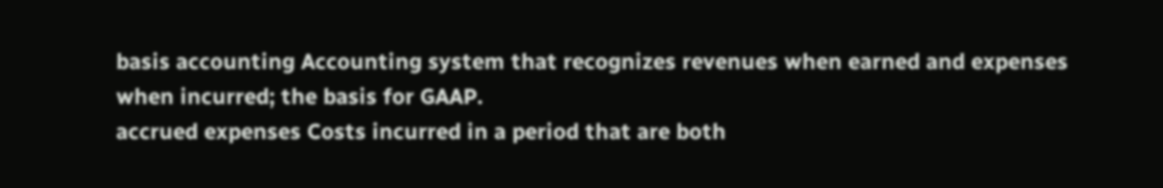basis accounting Accounting system that recognizes revenues when earned and expenses when incurred; the basis for GAAP.
accrued expenses Costs incurred in a period that are both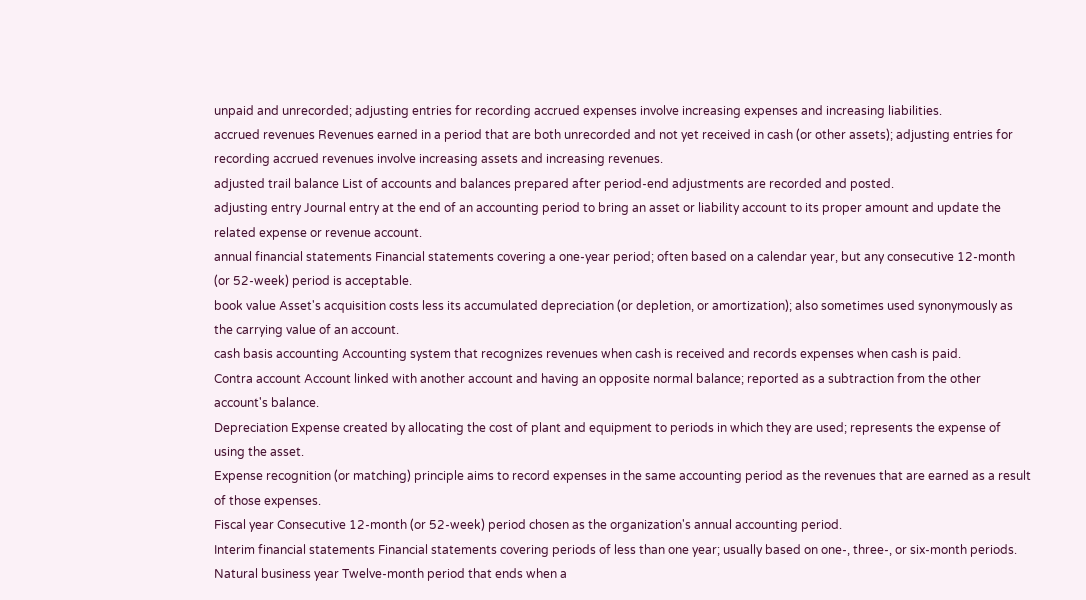unpaid and unrecorded; adjusting entries for recording accrued expenses involve increasing expenses and increasing liabilities.
accrued revenues Revenues earned in a period that are both unrecorded and not yet received in cash (or other assets); adjusting entries for recording accrued revenues involve increasing assets and increasing revenues.
adjusted trail balance List of accounts and balances prepared after period-end adjustments are recorded and posted.
adjusting entry Journal entry at the end of an accounting period to bring an asset or liability account to its proper amount and update the related expense or revenue account.
annual financial statements Financial statements covering a one-year period; often based on a calendar year, but any consecutive 12-month (or 52-week) period is acceptable.
book value Asset's acquisition costs less its accumulated depreciation (or depletion, or amortization); also sometimes used synonymously as the carrying value of an account.
cash basis accounting Accounting system that recognizes revenues when cash is received and records expenses when cash is paid.
Contra account Account linked with another account and having an opposite normal balance; reported as a subtraction from the other account's balance.
Depreciation Expense created by allocating the cost of plant and equipment to periods in which they are used; represents the expense of using the asset.
Expense recognition (or matching) principle aims to record expenses in the same accounting period as the revenues that are earned as a result of those expenses.
Fiscal year Consecutive 12-month (or 52-week) period chosen as the organization's annual accounting period.
Interim financial statements Financial statements covering periods of less than one year; usually based on one-, three-, or six-month periods.
Natural business year Twelve-month period that ends when a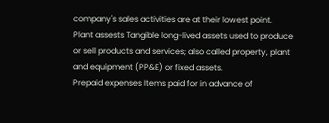company's sales activities are at their lowest point.
Plant assests Tangible long-lived assets used to produce or sell products and services; also called property, plant and equipment (PP&E) or fixed assets.
Prepaid expenses Items paid for in advance of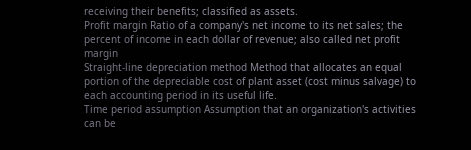receiving their benefits; classified as assets.
Profit margin Ratio of a company's net income to its net sales; the percent of income in each dollar of revenue; also called net profit margin
Straight-line depreciation method Method that allocates an equal portion of the depreciable cost of plant asset (cost minus salvage) to each accounting period in its useful life.
Time period assumption Assumption that an organization's activities can be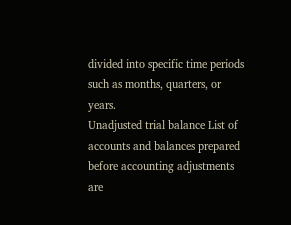divided into specific time periods such as months, quarters, or years.
Unadjusted trial balance List of accounts and balances prepared before accounting adjustments are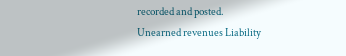recorded and posted.
Unearned revenues Liability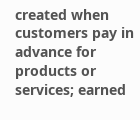created when customers pay in advance for products or services; earned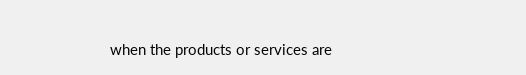when the products or services are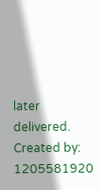later delivered.
Created by: 1205581920